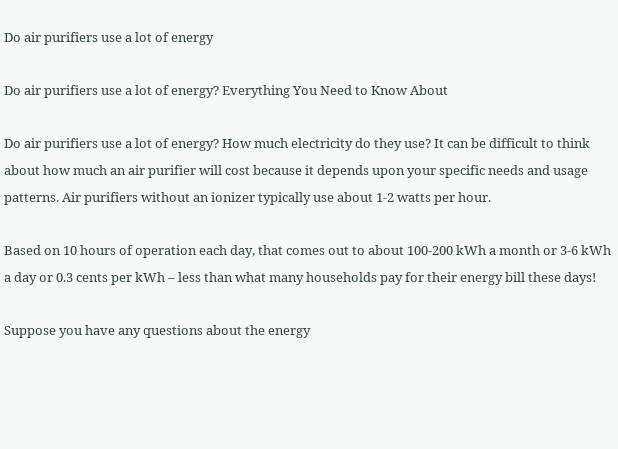Do air purifiers use a lot of energy

Do air purifiers use a lot of energy? Everything You Need to Know About

Do air purifiers use a lot of energy? How much electricity do they use? It can be difficult to think about how much an air purifier will cost because it depends upon your specific needs and usage patterns. Air purifiers without an ionizer typically use about 1-2 watts per hour.

Based on 10 hours of operation each day, that comes out to about 100-200 kWh a month or 3-6 kWh a day or 0.3 cents per kWh – less than what many households pay for their energy bill these days!

Suppose you have any questions about the energy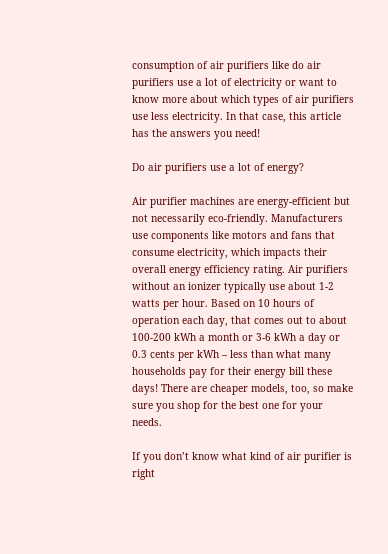consumption of air purifiers like do air purifiers use a lot of electricity or want to know more about which types of air purifiers use less electricity. In that case, this article has the answers you need!

Do air purifiers use a lot of energy?

Air purifier machines are energy-efficient but not necessarily eco-friendly. Manufacturers use components like motors and fans that consume electricity, which impacts their overall energy efficiency rating. Air purifiers without an ionizer typically use about 1-2 watts per hour. Based on 10 hours of operation each day, that comes out to about 100-200 kWh a month or 3-6 kWh a day or 0.3 cents per kWh – less than what many households pay for their energy bill these days! There are cheaper models, too, so make sure you shop for the best one for your needs.

If you don’t know what kind of air purifier is right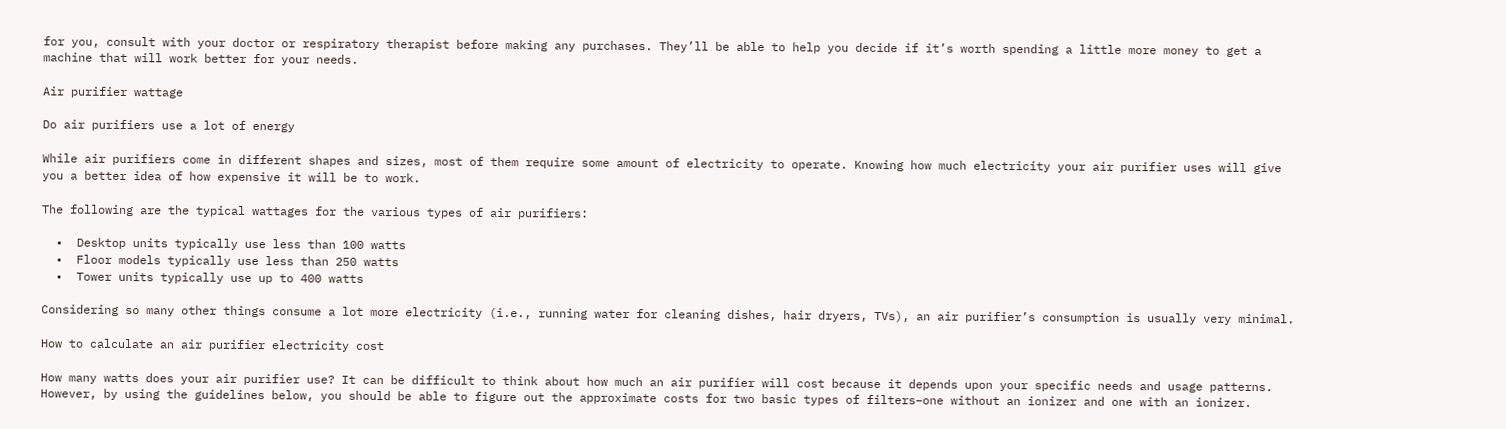for you, consult with your doctor or respiratory therapist before making any purchases. They’ll be able to help you decide if it’s worth spending a little more money to get a machine that will work better for your needs.

Air purifier wattage

Do air purifiers use a lot of energy

While air purifiers come in different shapes and sizes, most of them require some amount of electricity to operate. Knowing how much electricity your air purifier uses will give you a better idea of how expensive it will be to work.

The following are the typical wattages for the various types of air purifiers:

  •  Desktop units typically use less than 100 watts
  •  Floor models typically use less than 250 watts
  •  Tower units typically use up to 400 watts

Considering so many other things consume a lot more electricity (i.e., running water for cleaning dishes, hair dryers, TVs), an air purifier’s consumption is usually very minimal.

How to calculate an air purifier electricity cost

How many watts does your air purifier use? It can be difficult to think about how much an air purifier will cost because it depends upon your specific needs and usage patterns. However, by using the guidelines below, you should be able to figure out the approximate costs for two basic types of filters–one without an ionizer and one with an ionizer.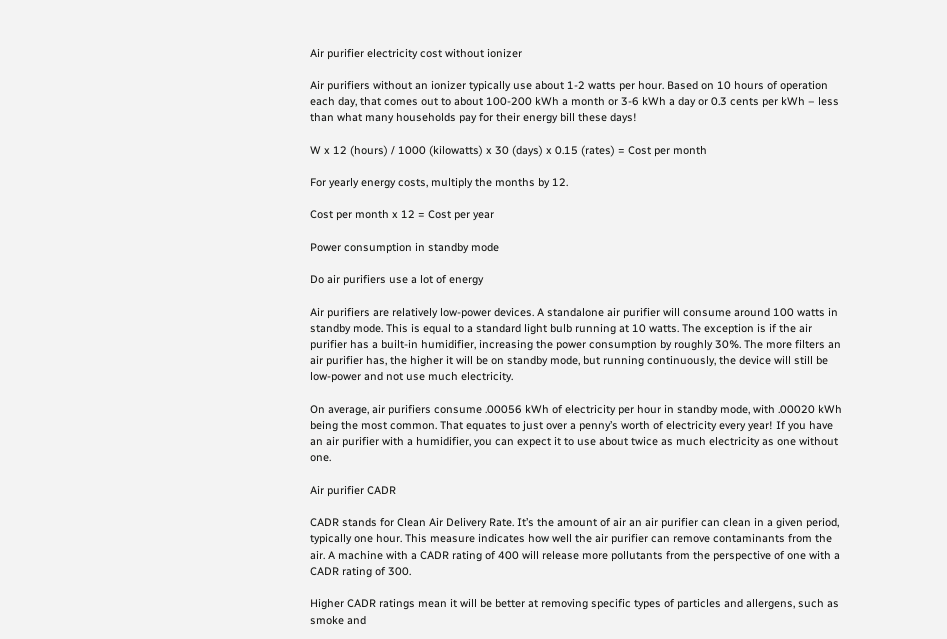Air purifier electricity cost without ionizer

Air purifiers without an ionizer typically use about 1-2 watts per hour. Based on 10 hours of operation each day, that comes out to about 100-200 kWh a month or 3-6 kWh a day or 0.3 cents per kWh – less than what many households pay for their energy bill these days!

W x 12 (hours) / 1000 (kilowatts) x 30 (days) x 0.15 (rates) = Cost per month

For yearly energy costs, multiply the months by 12.

Cost per month x 12 = Cost per year

Power consumption in standby mode

Do air purifiers use a lot of energy

Air purifiers are relatively low-power devices. A standalone air purifier will consume around 100 watts in standby mode. This is equal to a standard light bulb running at 10 watts. The exception is if the air purifier has a built-in humidifier, increasing the power consumption by roughly 30%. The more filters an air purifier has, the higher it will be on standby mode, but running continuously, the device will still be low-power and not use much electricity.

On average, air purifiers consume .00056 kWh of electricity per hour in standby mode, with .00020 kWh being the most common. That equates to just over a penny’s worth of electricity every year! If you have an air purifier with a humidifier, you can expect it to use about twice as much electricity as one without one.

Air purifier CADR

CADR stands for Clean Air Delivery Rate. It’s the amount of air an air purifier can clean in a given period, typically one hour. This measure indicates how well the air purifier can remove contaminants from the air. A machine with a CADR rating of 400 will release more pollutants from the perspective of one with a CADR rating of 300.

Higher CADR ratings mean it will be better at removing specific types of particles and allergens, such as smoke and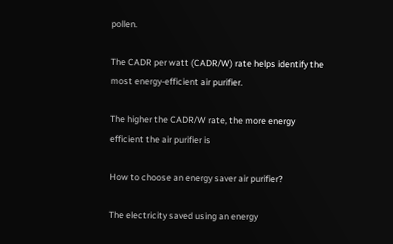pollen.

The CADR per watt (CADR/W) rate helps identify the most energy-efficient air purifier.

The higher the CADR/W rate, the more energy efficient the air purifier is

How to choose an energy saver air purifier?

The electricity saved using an energy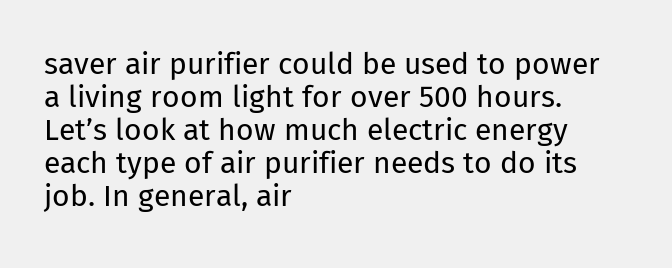saver air purifier could be used to power a living room light for over 500 hours. Let’s look at how much electric energy each type of air purifier needs to do its job. In general, air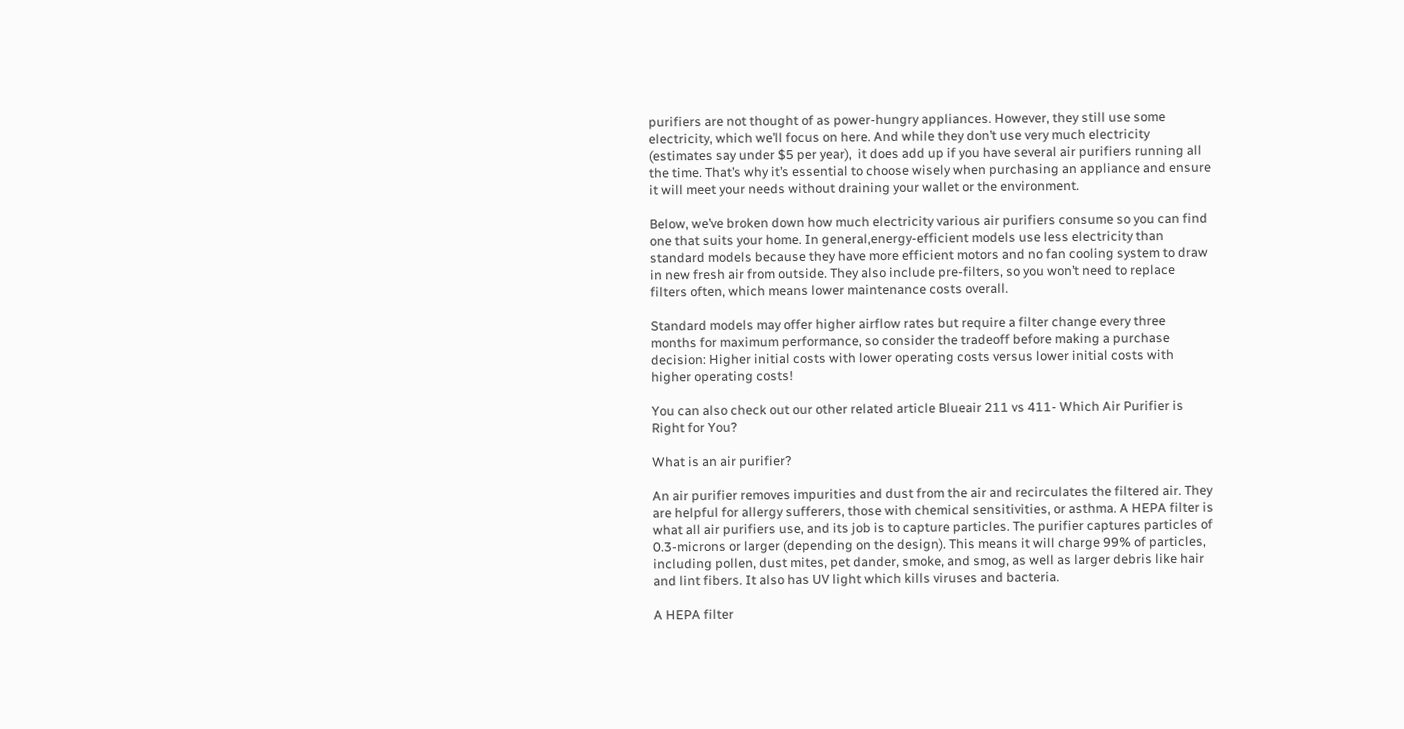purifiers are not thought of as power-hungry appliances. However, they still use some electricity, which we’ll focus on here. And while they don’t use very much electricity (estimates say under $5 per year),  it does add up if you have several air purifiers running all the time. That’s why it’s essential to choose wisely when purchasing an appliance and ensure it will meet your needs without draining your wallet or the environment.

Below, we’ve broken down how much electricity various air purifiers consume so you can find one that suits your home. In general,energy-efficient models use less electricity than standard models because they have more efficient motors and no fan cooling system to draw in new fresh air from outside. They also include pre-filters, so you won’t need to replace filters often, which means lower maintenance costs overall.

Standard models may offer higher airflow rates but require a filter change every three months for maximum performance, so consider the tradeoff before making a purchase decision: Higher initial costs with lower operating costs versus lower initial costs with higher operating costs!

You can also check out our other related article Blueair 211 vs 411- Which Air Purifier is Right for You?

What is an air purifier?

An air purifier removes impurities and dust from the air and recirculates the filtered air. They are helpful for allergy sufferers, those with chemical sensitivities, or asthma. A HEPA filter is what all air purifiers use, and its job is to capture particles. The purifier captures particles of 0.3-microns or larger (depending on the design). This means it will charge 99% of particles, including pollen, dust mites, pet dander, smoke, and smog, as well as larger debris like hair and lint fibers. It also has UV light which kills viruses and bacteria.

A HEPA filter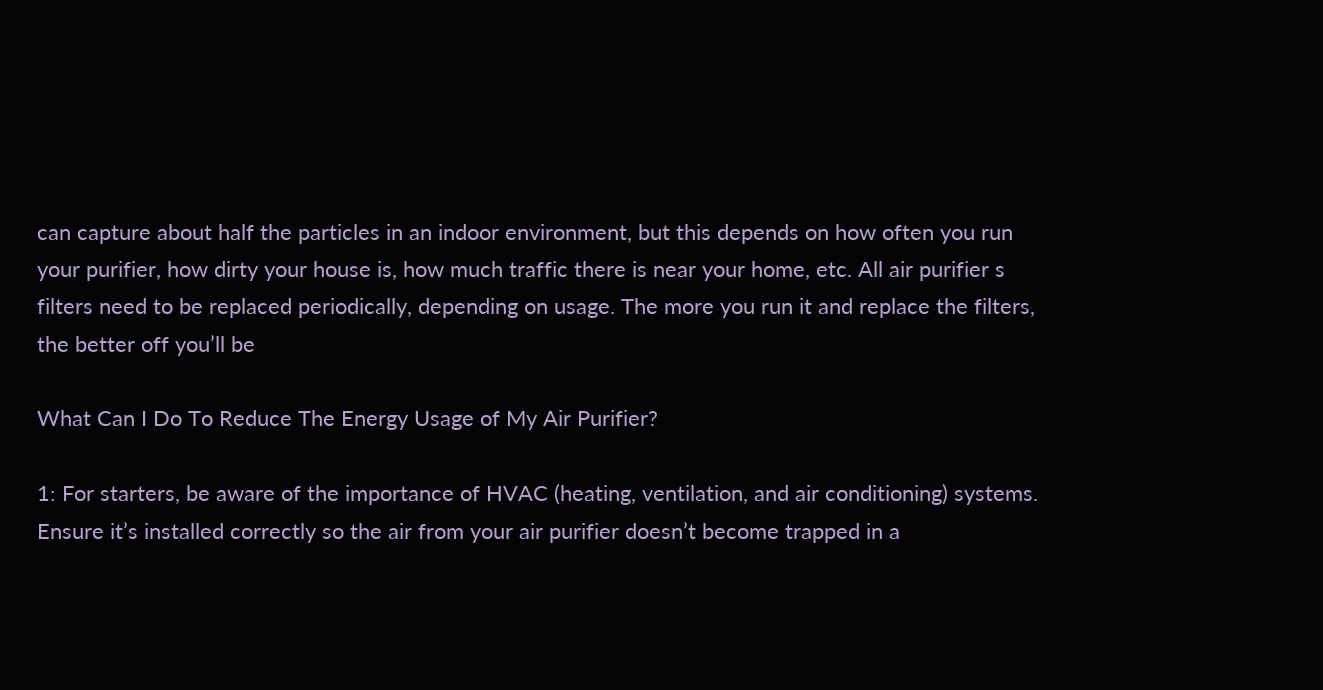can capture about half the particles in an indoor environment, but this depends on how often you run your purifier, how dirty your house is, how much traffic there is near your home, etc. All air purifier s filters need to be replaced periodically, depending on usage. The more you run it and replace the filters, the better off you’ll be

What Can I Do To Reduce The Energy Usage of My Air Purifier?

1: For starters, be aware of the importance of HVAC (heating, ventilation, and air conditioning) systems. Ensure it’s installed correctly so the air from your air purifier doesn’t become trapped in a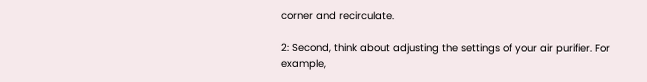corner and recirculate.

2: Second, think about adjusting the settings of your air purifier. For example,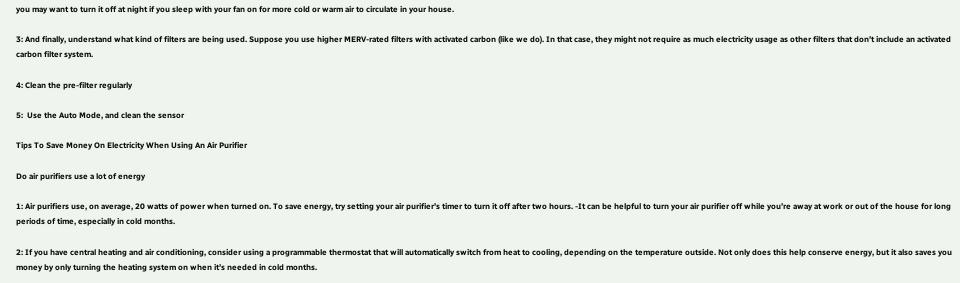you may want to turn it off at night if you sleep with your fan on for more cold or warm air to circulate in your house.

3: And finally, understand what kind of filters are being used. Suppose you use higher MERV-rated filters with activated carbon (like we do). In that case, they might not require as much electricity usage as other filters that don’t include an activated carbon filter system.

4: Clean the pre-filter regularly

5:  Use the Auto Mode, and clean the sensor

Tips To Save Money On Electricity When Using An Air Purifier

Do air purifiers use a lot of energy

1: Air purifiers use, on average, 20 watts of power when turned on. To save energy, try setting your air purifier’s timer to turn it off after two hours. -It can be helpful to turn your air purifier off while you’re away at work or out of the house for long periods of time, especially in cold months.

2: If you have central heating and air conditioning, consider using a programmable thermostat that will automatically switch from heat to cooling, depending on the temperature outside. Not only does this help conserve energy, but it also saves you money by only turning the heating system on when it’s needed in cold months.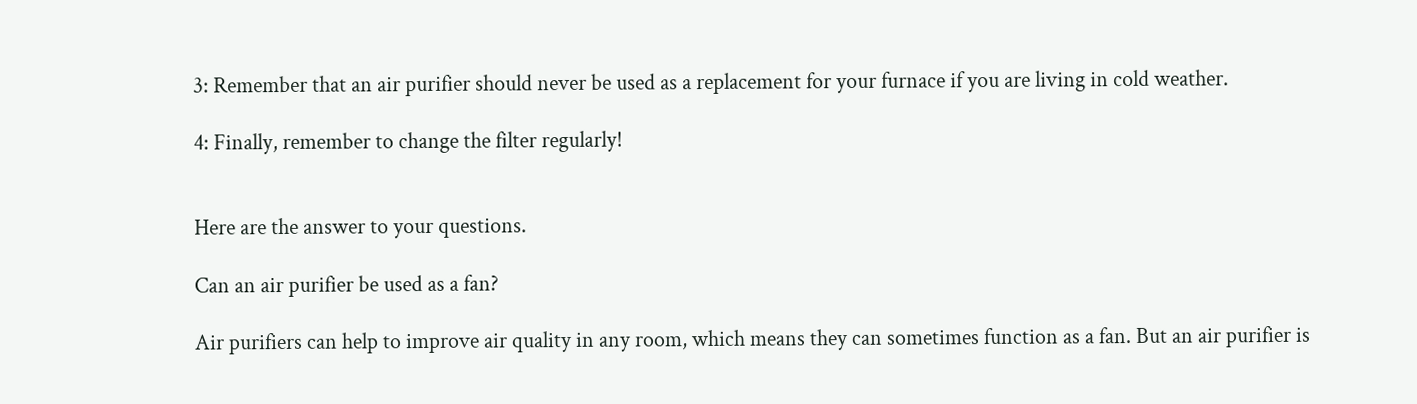3: Remember that an air purifier should never be used as a replacement for your furnace if you are living in cold weather.

4: Finally, remember to change the filter regularly!


Here are the answer to your questions.

Can an air purifier be used as a fan?

Air purifiers can help to improve air quality in any room, which means they can sometimes function as a fan. But an air purifier is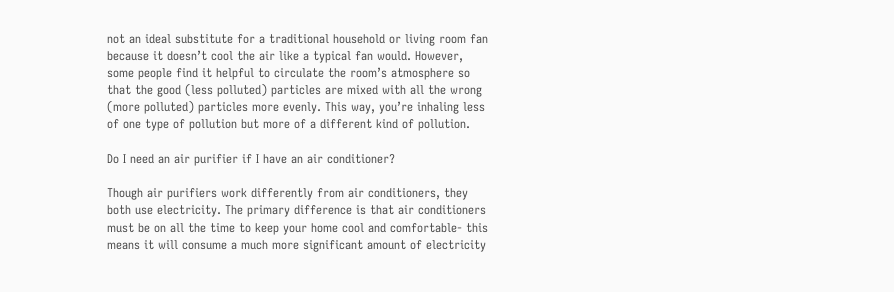not an ideal substitute for a traditional household or living room fan because it doesn’t cool the air like a typical fan would. However, some people find it helpful to circulate the room’s atmosphere so that the good (less polluted) particles are mixed with all the wrong (more polluted) particles more evenly. This way, you’re inhaling less of one type of pollution but more of a different kind of pollution.

Do I need an air purifier if I have an air conditioner?

Though air purifiers work differently from air conditioners, they both use electricity. The primary difference is that air conditioners must be on all the time to keep your home cool and comfortable- this means it will consume a much more significant amount of electricity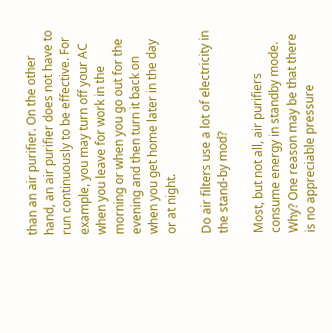than an air purifier. On the other hand, an air purifier does not have to run continuously to be effective. For example, you may turn off your AC when you leave for work in the morning or when you go out for the evening and then turn it back on when you get home later in the day or at night.

Do air filters use a lot of electricity in the stand-by mod?

Most, but not all, air purifiers consume energy in standby mode. Why? One reason may be that there is no appreciable pressure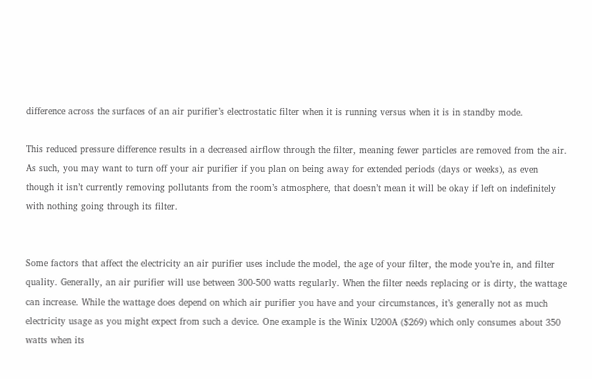difference across the surfaces of an air purifier’s electrostatic filter when it is running versus when it is in standby mode.

This reduced pressure difference results in a decreased airflow through the filter, meaning fewer particles are removed from the air. As such, you may want to turn off your air purifier if you plan on being away for extended periods (days or weeks), as even though it isn’t currently removing pollutants from the room’s atmosphere, that doesn’t mean it will be okay if left on indefinitely with nothing going through its filter.


Some factors that affect the electricity an air purifier uses include the model, the age of your filter, the mode you’re in, and filter quality. Generally, an air purifier will use between 300-500 watts regularly. When the filter needs replacing or is dirty, the wattage can increase. While the wattage does depend on which air purifier you have and your circumstances, it’s generally not as much electricity usage as you might expect from such a device. One example is the Winix U200A ($269) which only consumes about 350 watts when its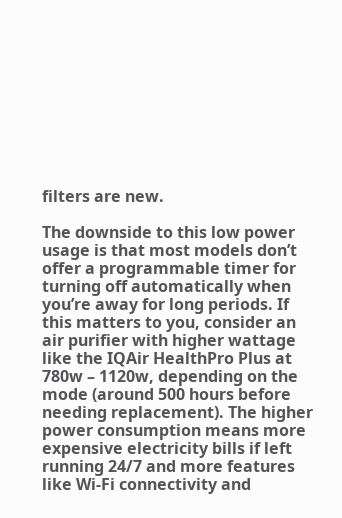filters are new.

The downside to this low power usage is that most models don’t offer a programmable timer for turning off automatically when you’re away for long periods. If this matters to you, consider an air purifier with higher wattage like the IQAir HealthPro Plus at 780w – 1120w, depending on the mode (around 500 hours before needing replacement). The higher power consumption means more expensive electricity bills if left running 24/7 and more features like Wi-Fi connectivity and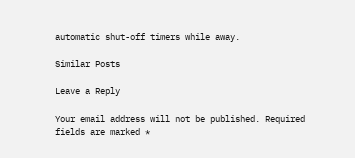automatic shut-off timers while away.

Similar Posts

Leave a Reply

Your email address will not be published. Required fields are marked *